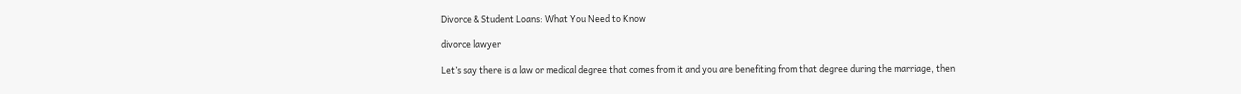Divorce & Student Loans: What You Need to Know

divorce lawyer

Let’s say there is a law or medical degree that comes from it and you are benefiting from that degree during the marriage, then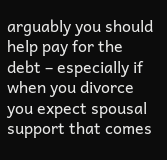arguably you should help pay for the debt – especially if when you divorce you expect spousal support that comes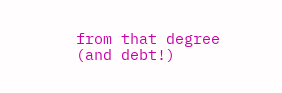from that degree (and debt!)